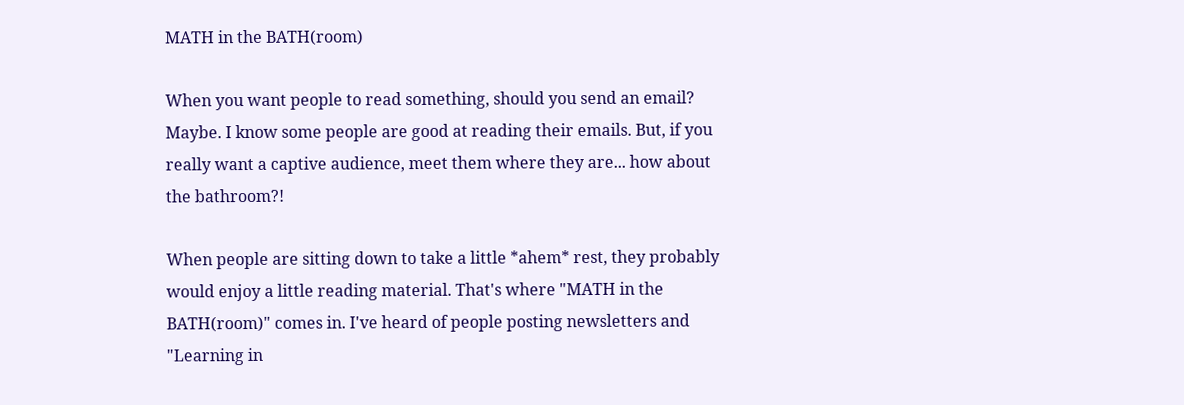MATH in the BATH(room)

When you want people to read something, should you send an email? Maybe. I know some people are good at reading their emails. But, if you really want a captive audience, meet them where they are... how about the bathroom?!

When people are sitting down to take a little *ahem* rest, they probably would enjoy a little reading material. That's where "MATH in the BATH(room)" comes in. I've heard of people posting newsletters and "Learning in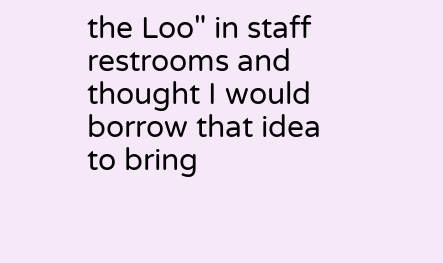the Loo" in staff restrooms and thought I would borrow that idea to bring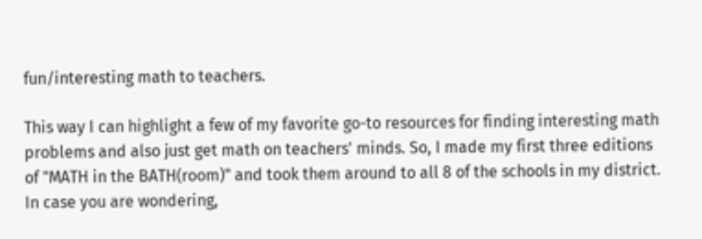fun/interesting math to teachers.

This way I can highlight a few of my favorite go-to resources for finding interesting math problems and also just get math on teachers' minds. So, I made my first three editions of "MATH in the BATH(room)" and took them around to all 8 of the schools in my district. In case you are wondering,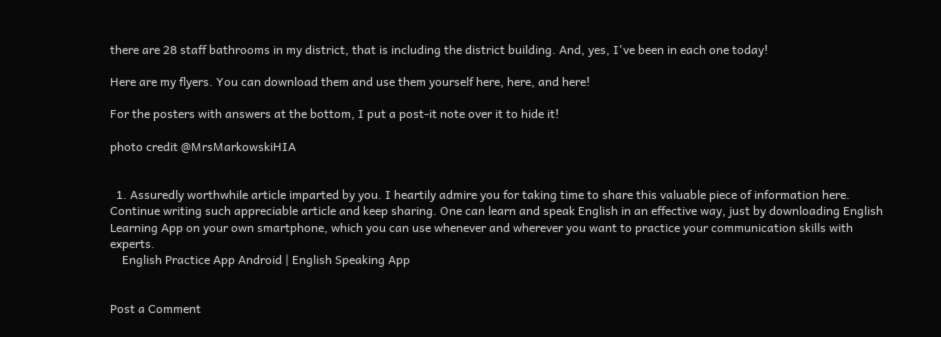there are 28 staff bathrooms in my district, that is including the district building. And, yes, I've been in each one today!

Here are my flyers. You can download them and use them yourself here, here, and here!

For the posters with answers at the bottom, I put a post-it note over it to hide it!

photo credit @MrsMarkowskiHIA


  1. Assuredly worthwhile article imparted by you. I heartily admire you for taking time to share this valuable piece of information here. Continue writing such appreciable article and keep sharing. One can learn and speak English in an effective way, just by downloading English Learning App on your own smartphone, which you can use whenever and wherever you want to practice your communication skills with experts.
    English Practice App Android | English Speaking App


Post a Comment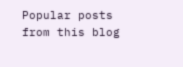Popular posts from this blog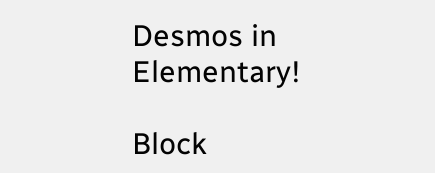Desmos in Elementary!

Block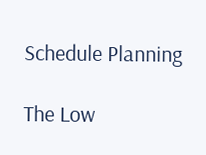Schedule Planning

The Low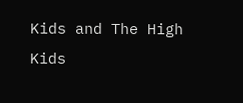Kids and The High Kids